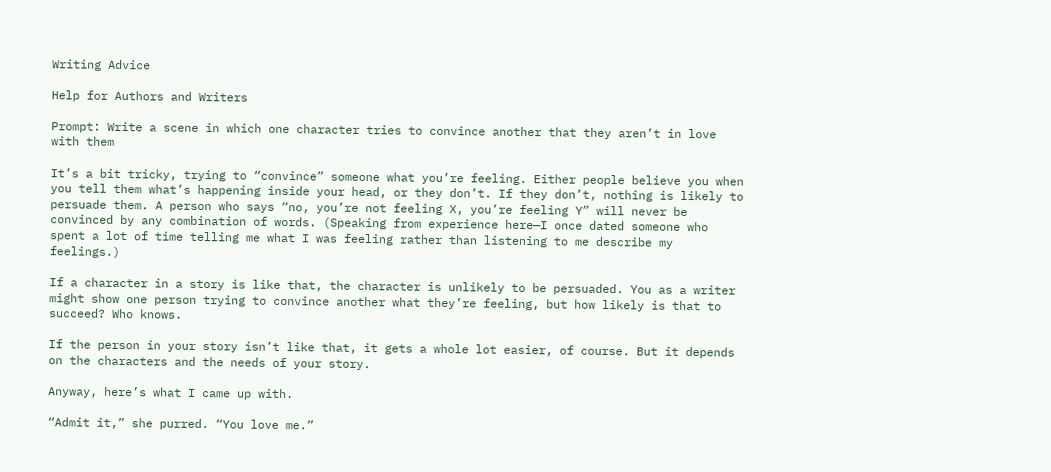Writing Advice

Help for Authors and Writers

Prompt: Write a scene in which one character tries to convince another that they aren’t in love with them

It’s a bit tricky, trying to “convince” someone what you’re feeling. Either people believe you when you tell them what’s happening inside your head, or they don’t. If they don’t, nothing is likely to persuade them. A person who says “no, you’re not feeling X, you’re feeling Y” will never be convinced by any combination of words. (Speaking from experience here—I once dated someone who spent a lot of time telling me what I was feeling rather than listening to me describe my feelings.)

If a character in a story is like that, the character is unlikely to be persuaded. You as a writer might show one person trying to convince another what they’re feeling, but how likely is that to succeed? Who knows.

If the person in your story isn’t like that, it gets a whole lot easier, of course. But it depends on the characters and the needs of your story.

Anyway, here’s what I came up with.

“Admit it,” she purred. “You love me.”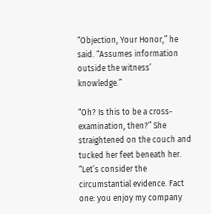“Objection, Your Honor,” he said. “Assumes information outside the witness’ knowledge.”

“Oh? Is this to be a cross-examination, then?” She straightened on the couch and tucked her feet beneath her. “Let’s consider the circumstantial evidence. Fact one: you enjoy my company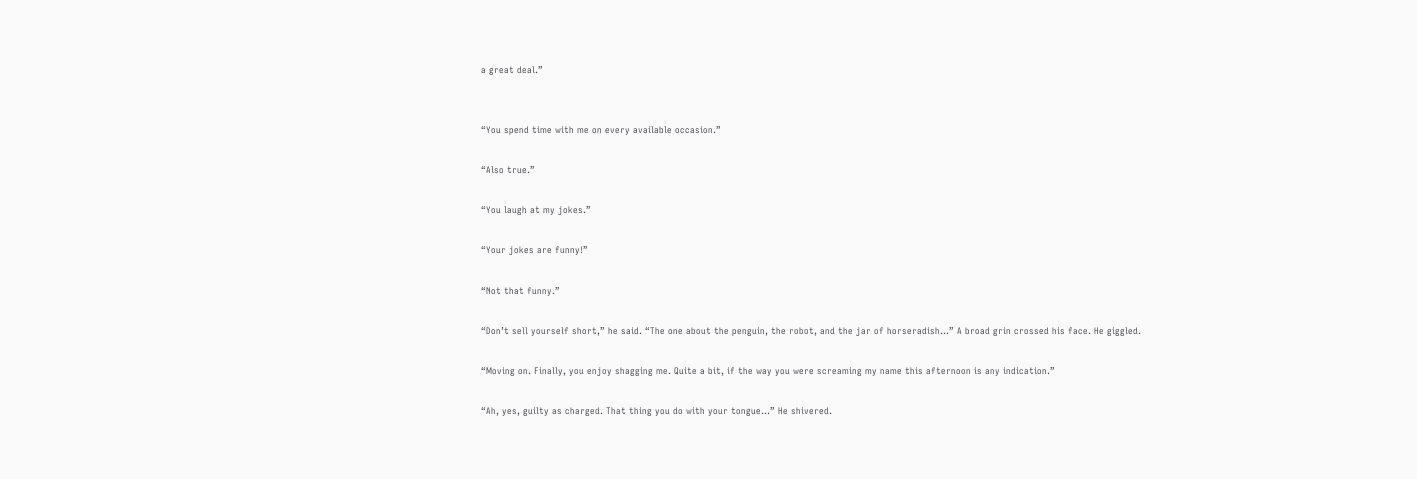a great deal.”


“You spend time with me on every available occasion.”

“Also true.”

“You laugh at my jokes.”

“Your jokes are funny!”

“Not that funny.”

“Don’t sell yourself short,” he said. “The one about the penguin, the robot, and the jar of horseradish…” A broad grin crossed his face. He giggled.

“Moving on. Finally, you enjoy shagging me. Quite a bit, if the way you were screaming my name this afternoon is any indication.”

“Ah, yes, guilty as charged. That thing you do with your tongue…” He shivered.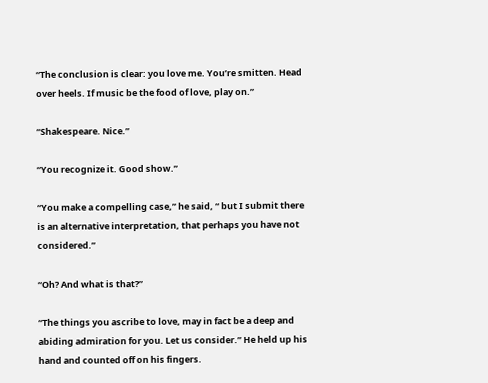“The conclusion is clear: you love me. You’re smitten. Head over heels. If music be the food of love, play on.”

“Shakespeare. Nice.”

“You recognize it. Good show.”

“You make a compelling case,” he said, “ but I submit there is an alternative interpretation, that perhaps you have not considered.”

“Oh? And what is that?”

“The things you ascribe to love, may in fact be a deep and abiding admiration for you. Let us consider.” He held up his hand and counted off on his fingers.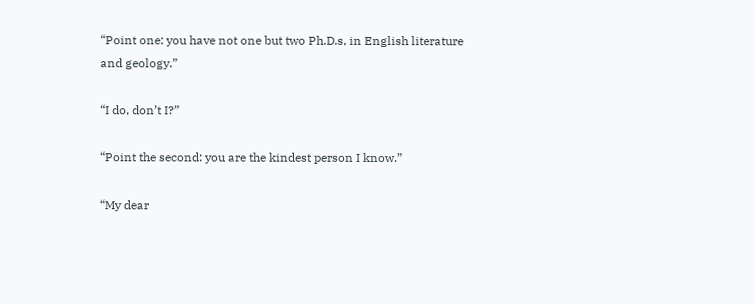“Point one: you have not one but two Ph.D.s, in English literature and geology.”

“I do, don’t I?”

“Point the second: you are the kindest person I know.”

“My dear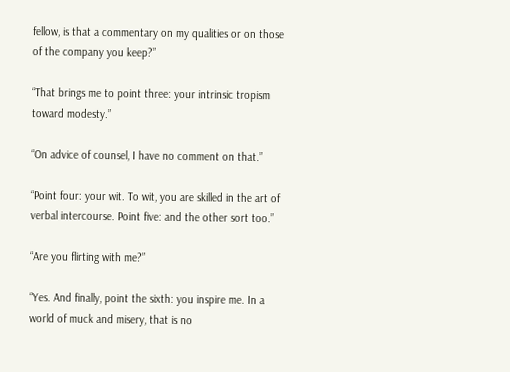fellow, is that a commentary on my qualities or on those of the company you keep?”

“That brings me to point three: your intrinsic tropism toward modesty.”

“On advice of counsel, I have no comment on that.”

“Point four: your wit. To wit, you are skilled in the art of verbal intercourse. Point five: and the other sort too.”

“Are you flirting with me?”

“Yes. And finally, point the sixth: you inspire me. In a world of muck and misery, that is no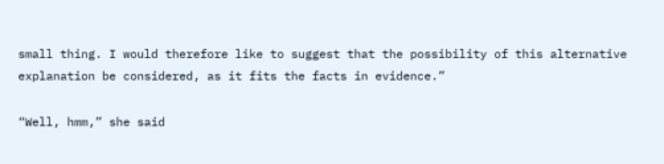small thing. I would therefore like to suggest that the possibility of this alternative explanation be considered, as it fits the facts in evidence.”

“Well, hmm,” she said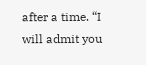after a time. “I will admit you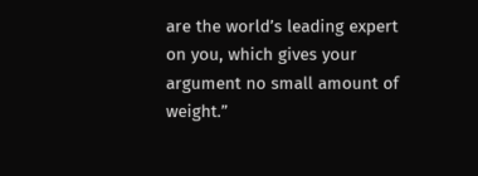are the world’s leading expert on you, which gives your argument no small amount of weight.”